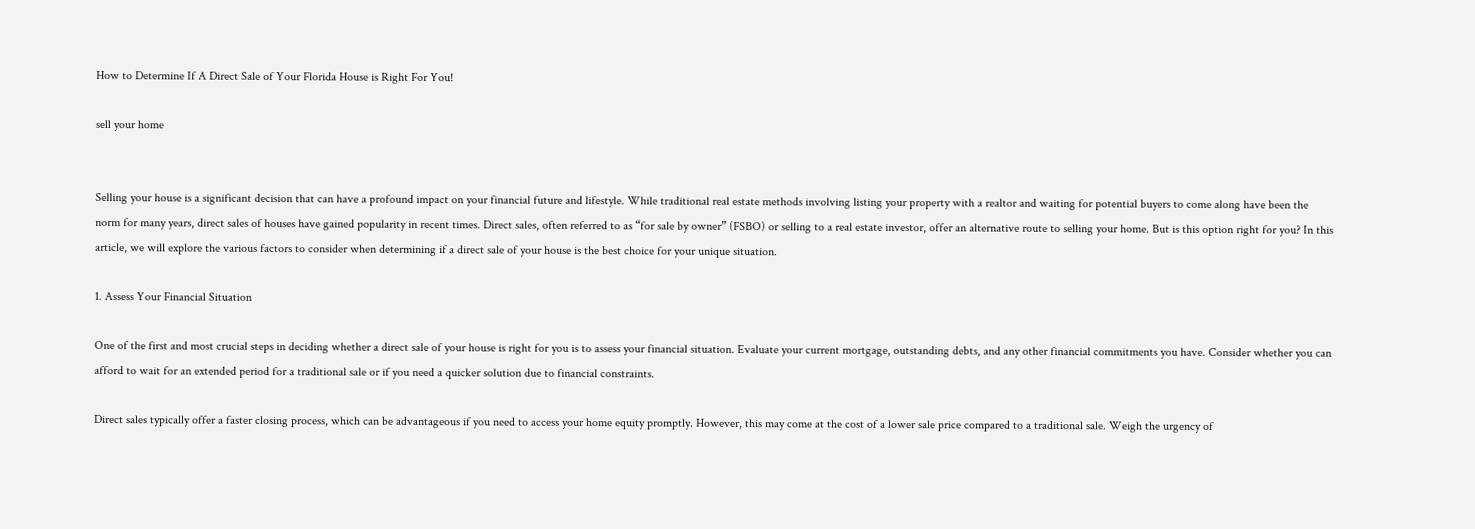How to Determine If A Direct Sale of Your Florida House is Right For You!

sell your home


Selling your house is a significant decision that can have a profound impact on your financial future and lifestyle. While traditional real estate methods involving listing your property with a realtor and waiting for potential buyers to come along have been the norm for many years, direct sales of houses have gained popularity in recent times. Direct sales, often referred to as “for sale by owner” (FSBO) or selling to a real estate investor, offer an alternative route to selling your home. But is this option right for you? In this article, we will explore the various factors to consider when determining if a direct sale of your house is the best choice for your unique situation.

1. Assess Your Financial Situation

One of the first and most crucial steps in deciding whether a direct sale of your house is right for you is to assess your financial situation. Evaluate your current mortgage, outstanding debts, and any other financial commitments you have. Consider whether you can afford to wait for an extended period for a traditional sale or if you need a quicker solution due to financial constraints.

Direct sales typically offer a faster closing process, which can be advantageous if you need to access your home equity promptly. However, this may come at the cost of a lower sale price compared to a traditional sale. Weigh the urgency of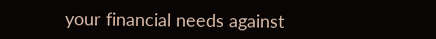your financial needs against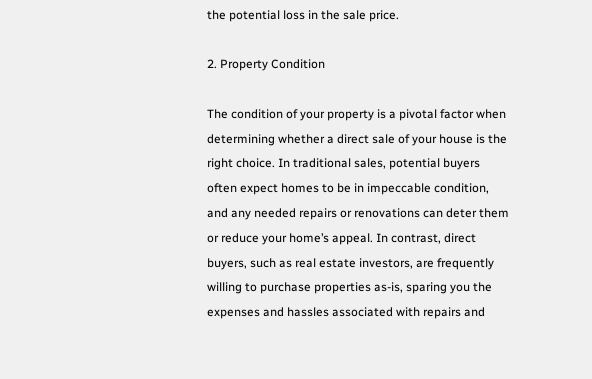the potential loss in the sale price.

2. Property Condition

The condition of your property is a pivotal factor when determining whether a direct sale of your house is the right choice. In traditional sales, potential buyers often expect homes to be in impeccable condition, and any needed repairs or renovations can deter them or reduce your home’s appeal. In contrast, direct buyers, such as real estate investors, are frequently willing to purchase properties as-is, sparing you the expenses and hassles associated with repairs and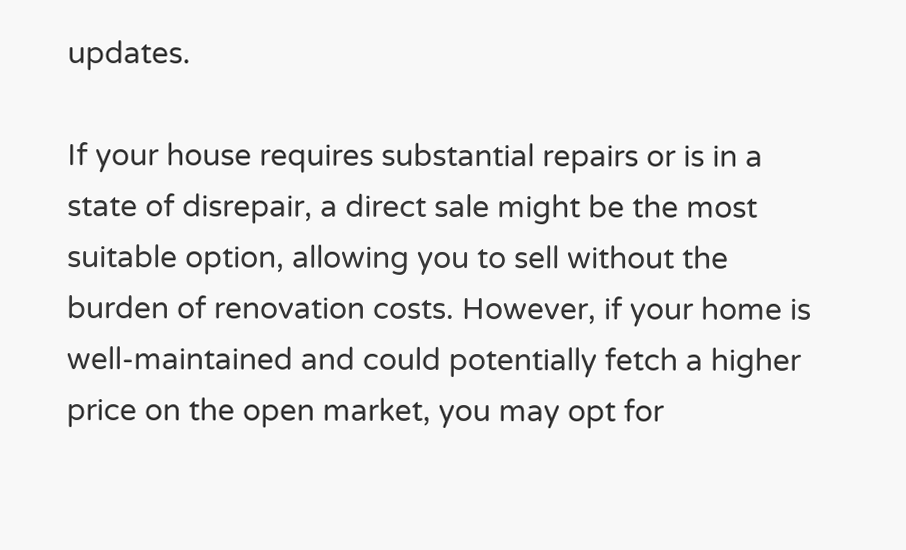updates.

If your house requires substantial repairs or is in a state of disrepair, a direct sale might be the most suitable option, allowing you to sell without the burden of renovation costs. However, if your home is well-maintained and could potentially fetch a higher price on the open market, you may opt for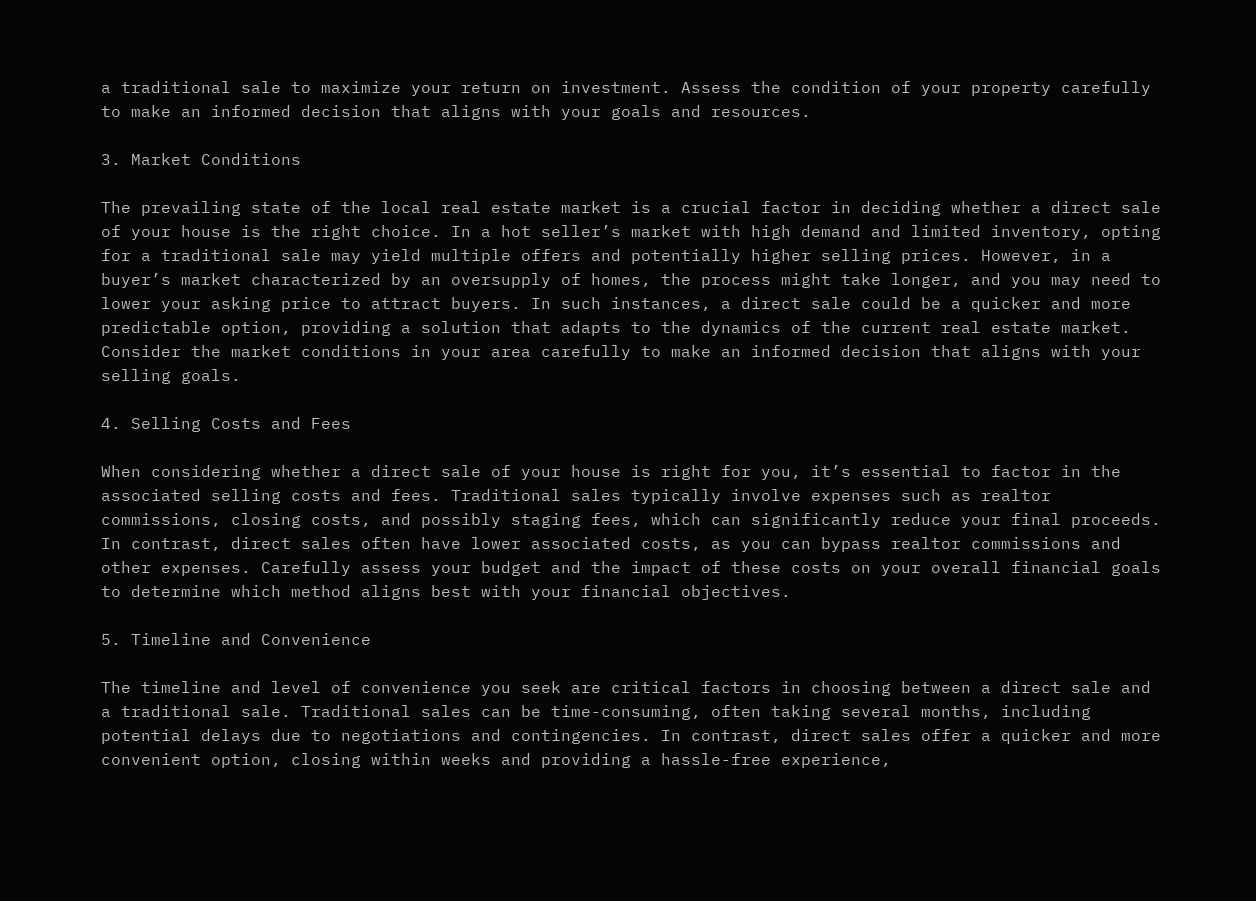a traditional sale to maximize your return on investment. Assess the condition of your property carefully to make an informed decision that aligns with your goals and resources.

3. Market Conditions

The prevailing state of the local real estate market is a crucial factor in deciding whether a direct sale of your house is the right choice. In a hot seller’s market with high demand and limited inventory, opting for a traditional sale may yield multiple offers and potentially higher selling prices. However, in a buyer’s market characterized by an oversupply of homes, the process might take longer, and you may need to lower your asking price to attract buyers. In such instances, a direct sale could be a quicker and more predictable option, providing a solution that adapts to the dynamics of the current real estate market. Consider the market conditions in your area carefully to make an informed decision that aligns with your selling goals.

4. Selling Costs and Fees

When considering whether a direct sale of your house is right for you, it’s essential to factor in the associated selling costs and fees. Traditional sales typically involve expenses such as realtor commissions, closing costs, and possibly staging fees, which can significantly reduce your final proceeds. In contrast, direct sales often have lower associated costs, as you can bypass realtor commissions and other expenses. Carefully assess your budget and the impact of these costs on your overall financial goals to determine which method aligns best with your financial objectives.

5. Timeline and Convenience

The timeline and level of convenience you seek are critical factors in choosing between a direct sale and a traditional sale. Traditional sales can be time-consuming, often taking several months, including potential delays due to negotiations and contingencies. In contrast, direct sales offer a quicker and more convenient option, closing within weeks and providing a hassle-free experience,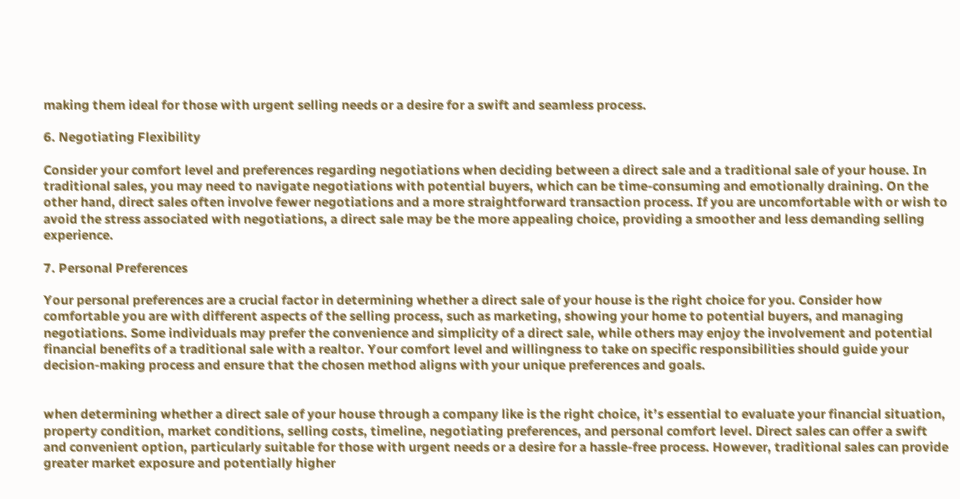making them ideal for those with urgent selling needs or a desire for a swift and seamless process.

6. Negotiating Flexibility

Consider your comfort level and preferences regarding negotiations when deciding between a direct sale and a traditional sale of your house. In traditional sales, you may need to navigate negotiations with potential buyers, which can be time-consuming and emotionally draining. On the other hand, direct sales often involve fewer negotiations and a more straightforward transaction process. If you are uncomfortable with or wish to avoid the stress associated with negotiations, a direct sale may be the more appealing choice, providing a smoother and less demanding selling experience.

7. Personal Preferences

Your personal preferences are a crucial factor in determining whether a direct sale of your house is the right choice for you. Consider how comfortable you are with different aspects of the selling process, such as marketing, showing your home to potential buyers, and managing negotiations. Some individuals may prefer the convenience and simplicity of a direct sale, while others may enjoy the involvement and potential financial benefits of a traditional sale with a realtor. Your comfort level and willingness to take on specific responsibilities should guide your decision-making process and ensure that the chosen method aligns with your unique preferences and goals.


when determining whether a direct sale of your house through a company like is the right choice, it’s essential to evaluate your financial situation, property condition, market conditions, selling costs, timeline, negotiating preferences, and personal comfort level. Direct sales can offer a swift and convenient option, particularly suitable for those with urgent needs or a desire for a hassle-free process. However, traditional sales can provide greater market exposure and potentially higher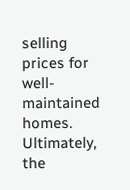selling prices for well-maintained homes. Ultimately, the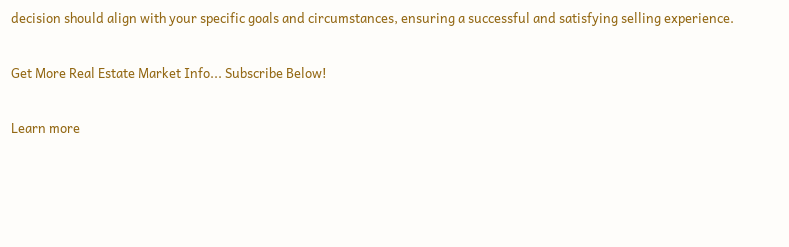decision should align with your specific goals and circumstances, ensuring a successful and satisfying selling experience.

Get More Real Estate Market Info... Subscribe Below!

Learn more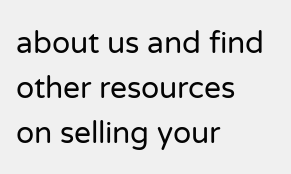about us and find other resources on selling your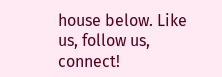house below. Like us, follow us, connect!